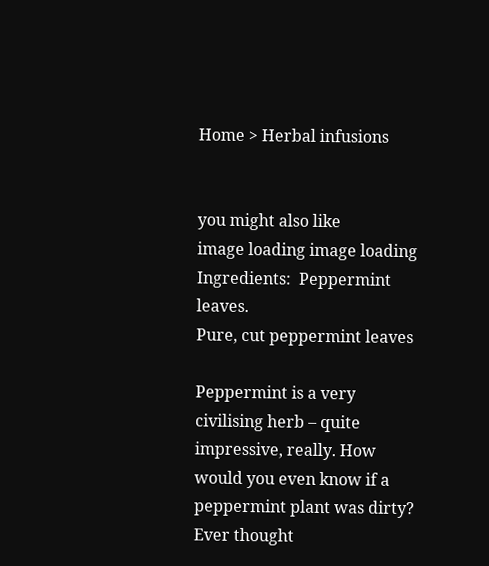Home > Herbal infusions


you might also like
image loading image loading
Ingredients:  Peppermint leaves.
Pure, cut peppermint leaves

Peppermint is a very civilising herb – quite impressive, really. How would you even know if a peppermint plant was dirty? Ever thought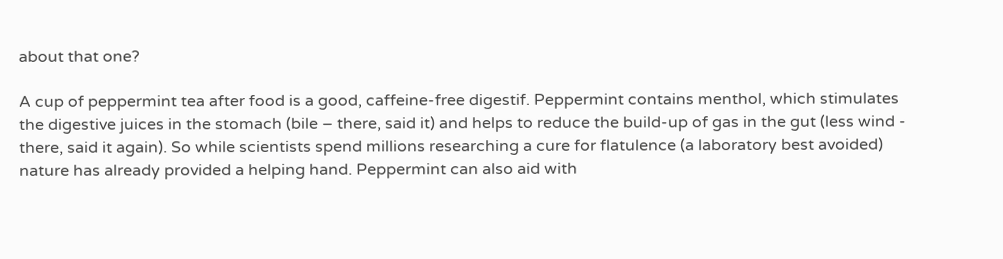about that one?

A cup of peppermint tea after food is a good, caffeine-free digestif. Peppermint contains menthol, which stimulates the digestive juices in the stomach (bile – there, said it) and helps to reduce the build-up of gas in the gut (less wind - there, said it again). So while scientists spend millions researching a cure for flatulence (a laboratory best avoided) nature has already provided a helping hand. Peppermint can also aid with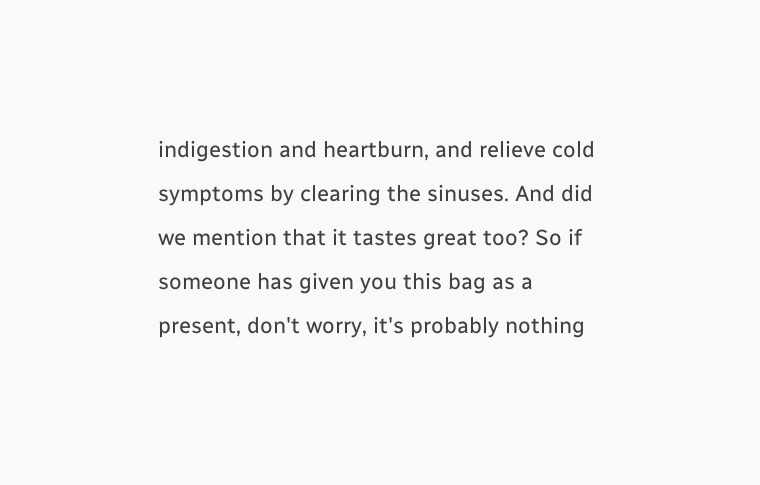indigestion and heartburn, and relieve cold symptoms by clearing the sinuses. And did we mention that it tastes great too? So if someone has given you this bag as a present, don't worry, it's probably nothing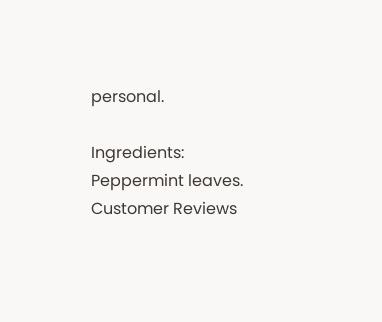personal.

Ingredients:    Peppermint leaves.
Customer Reviews